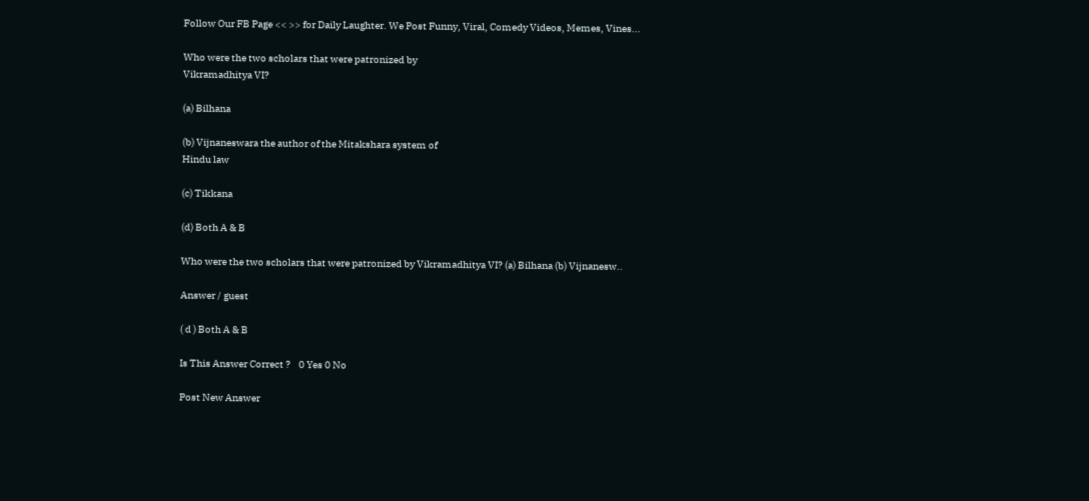Follow Our FB Page << >> for Daily Laughter. We Post Funny, Viral, Comedy Videos, Memes, Vines...

Who were the two scholars that were patronized by
Vikramadhitya VI?

(a) Bilhana

(b) Vijnaneswara the author of the Mitakshara system of
Hindu law

(c) Tikkana

(d) Both A & B

Who were the two scholars that were patronized by Vikramadhitya VI? (a) Bilhana (b) Vijnanesw..

Answer / guest

( d ) Both A & B

Is This Answer Correct ?    0 Yes 0 No

Post New Answer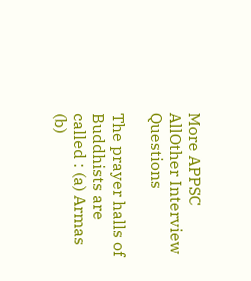More APPSC AllOther Interview Questions

The prayer halls of Buddhists are called : (a) Armas (b)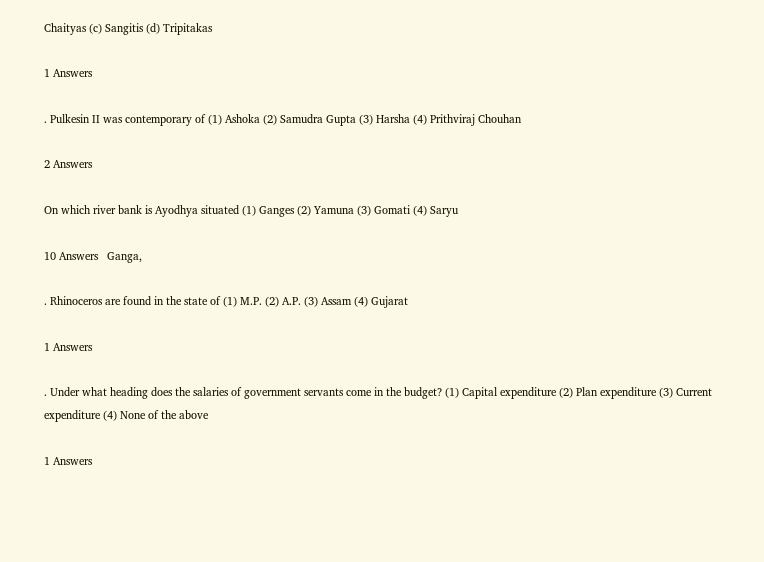Chaityas (c) Sangitis (d) Tripitakas

1 Answers

. Pulkesin II was contemporary of (1) Ashoka (2) Samudra Gupta (3) Harsha (4) Prithviraj Chouhan

2 Answers

On which river bank is Ayodhya situated (1) Ganges (2) Yamuna (3) Gomati (4) Saryu

10 Answers   Ganga,

. Rhinoceros are found in the state of (1) M.P. (2) A.P. (3) Assam (4) Gujarat

1 Answers

. Under what heading does the salaries of government servants come in the budget? (1) Capital expenditure (2) Plan expenditure (3) Current expenditure (4) None of the above

1 Answers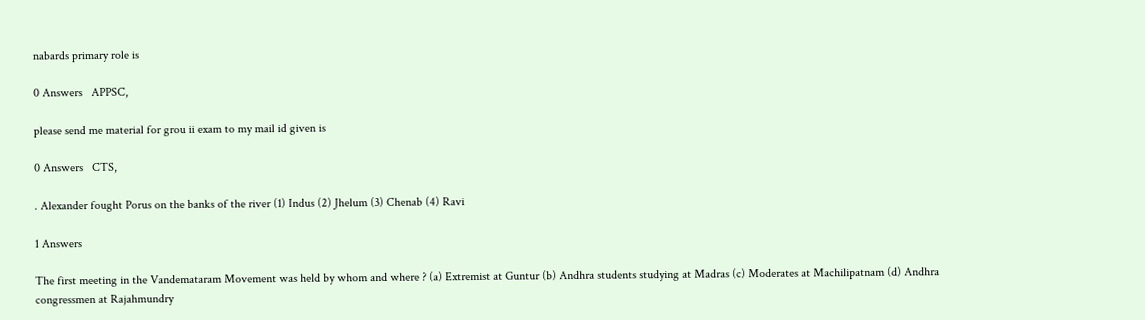nabards primary role is

0 Answers   APPSC,

please send me material for grou ii exam to my mail id given is

0 Answers   CTS,

. Alexander fought Porus on the banks of the river (1) Indus (2) Jhelum (3) Chenab (4) Ravi

1 Answers

The first meeting in the Vandemataram Movement was held by whom and where ? (a) Extremist at Guntur (b) Andhra students studying at Madras (c) Moderates at Machilipatnam (d) Andhra congressmen at Rajahmundry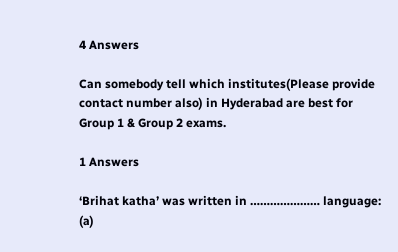4 Answers

Can somebody tell which institutes(Please provide contact number also) in Hyderabad are best for Group 1 & Group 2 exams.

1 Answers

‘Brihat katha’ was written in ………………… language: (a)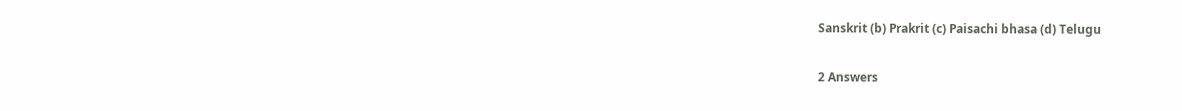Sanskrit (b) Prakrit (c) Paisachi bhasa (d) Telugu

2 Answers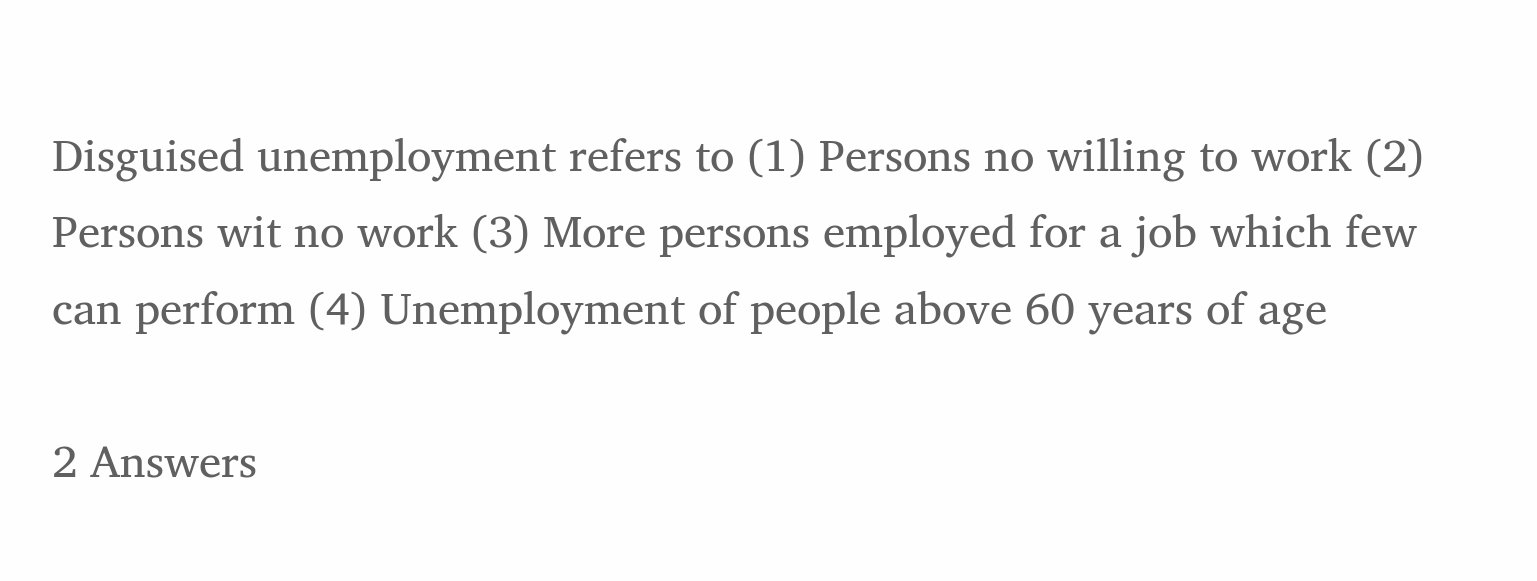Disguised unemployment refers to (1) Persons no willing to work (2) Persons wit no work (3) More persons employed for a job which few can perform (4) Unemployment of people above 60 years of age

2 Answers